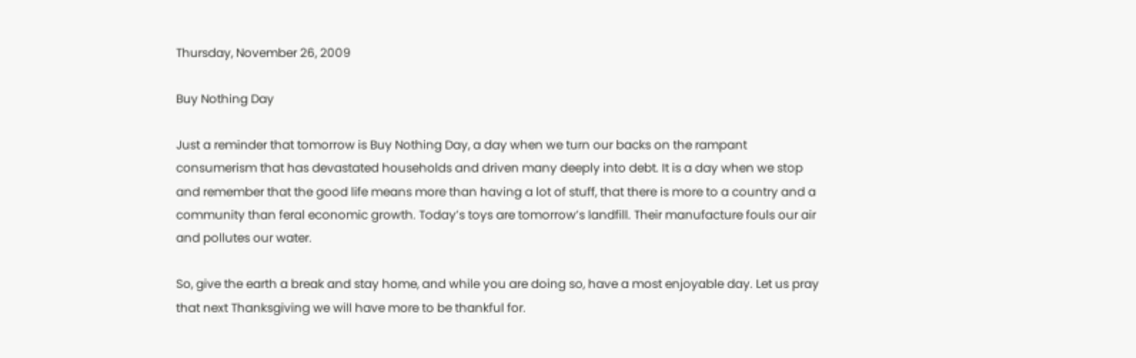Thursday, November 26, 2009

Buy Nothing Day

Just a reminder that tomorrow is Buy Nothing Day, a day when we turn our backs on the rampant consumerism that has devastated households and driven many deeply into debt. It is a day when we stop and remember that the good life means more than having a lot of stuff, that there is more to a country and a community than feral economic growth. Today’s toys are tomorrow’s landfill. Their manufacture fouls our air and pollutes our water.

So, give the earth a break and stay home, and while you are doing so, have a most enjoyable day. Let us pray that next Thanksgiving we will have more to be thankful for.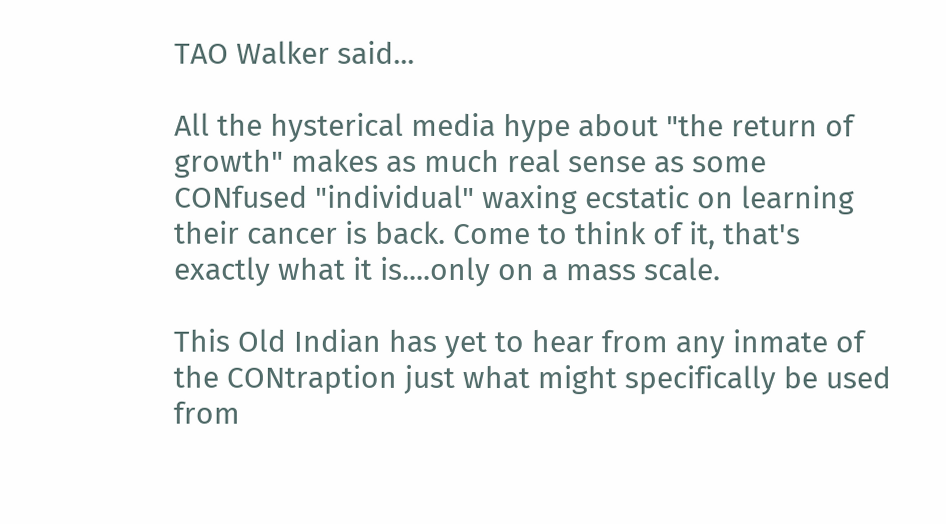TAO Walker said...

All the hysterical media hype about "the return of growth" makes as much real sense as some CONfused "individual" waxing ecstatic on learning their cancer is back. Come to think of it, that's exactly what it is....only on a mass scale.

This Old Indian has yet to hear from any inmate of the CONtraption just what might specifically be used from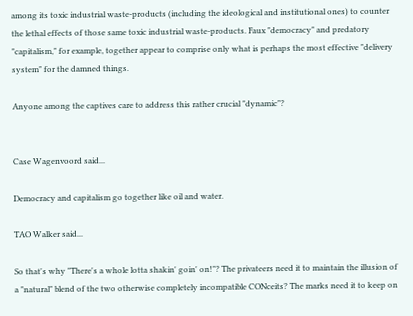among its toxic industrial waste-products (including the ideological and institutional ones) to counter the lethal effects of those same toxic industrial waste-products. Faux "democracy" and predatory "capitalism," for example, together appear to comprise only what is perhaps the most effective "delivery system" for the damned things.

Anyone among the captives care to address this rather crucial "dynamic"?


Case Wagenvoord said...

Democracy and capitalism go together like oil and water.

TAO Walker said...

So that's why "There's a whole lotta shakin' goin' on!"? The privateers need it to maintain the illusion of a "natural" blend of the two otherwise completely incompatible CONceits? The marks need it to keep on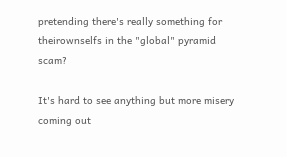pretending there's really something for theirownselfs in the "global" pyramid scam?

It's hard to see anything but more misery coming out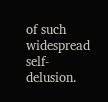of such widespread self-delusion.